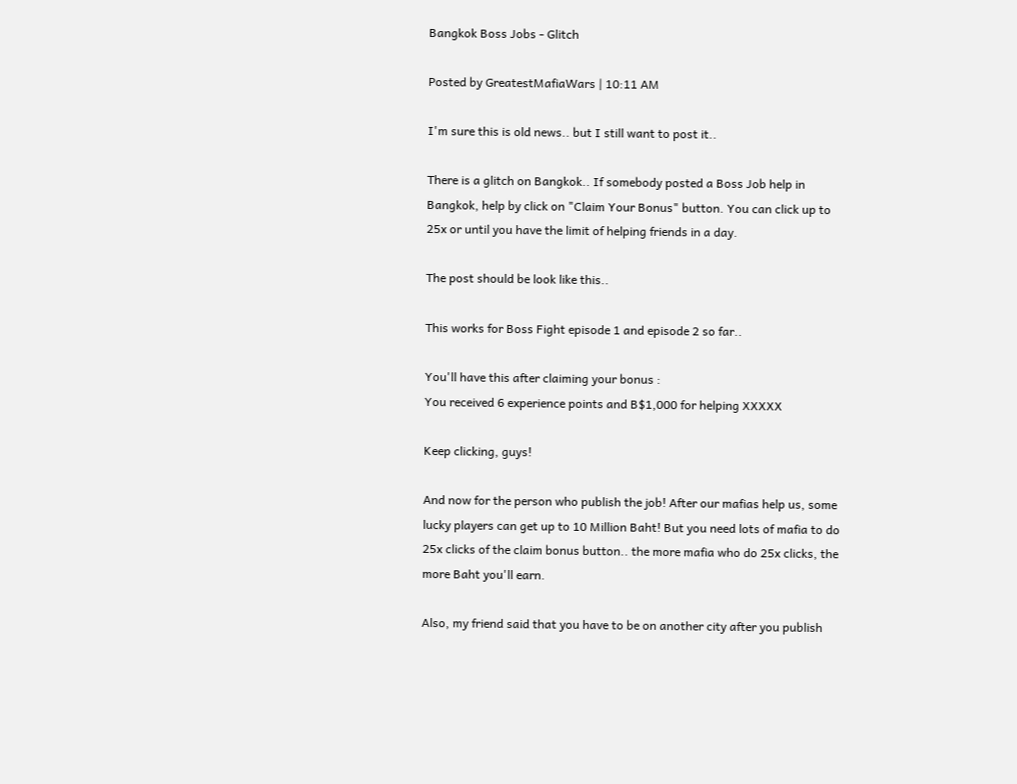Bangkok Boss Jobs - Glitch

Posted by GreatestMafiaWars | 10:11 AM

I'm sure this is old news.. but I still want to post it..

There is a glitch on Bangkok.. If somebody posted a Boss Job help in Bangkok, help by click on "Claim Your Bonus" button. You can click up to 25x or until you have the limit of helping friends in a day.

The post should be look like this..

This works for Boss Fight episode 1 and episode 2 so far..

You'll have this after claiming your bonus :
You received 6 experience points and B$1,000 for helping XXXXX

Keep clicking, guys!

And now for the person who publish the job! After our mafias help us, some lucky players can get up to 10 Million Baht! But you need lots of mafia to do 25x clicks of the claim bonus button.. the more mafia who do 25x clicks, the more Baht you'll earn.

Also, my friend said that you have to be on another city after you publish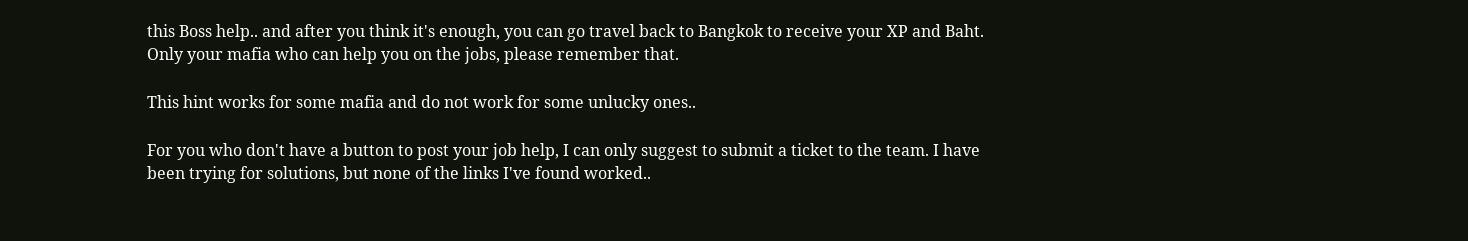this Boss help.. and after you think it's enough, you can go travel back to Bangkok to receive your XP and Baht. Only your mafia who can help you on the jobs, please remember that.

This hint works for some mafia and do not work for some unlucky ones..

For you who don't have a button to post your job help, I can only suggest to submit a ticket to the team. I have been trying for solutions, but none of the links I've found worked..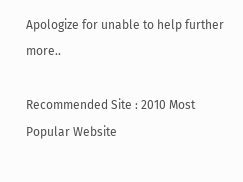Apologize for unable to help further more..

Recommended Site : 2010 Most Popular Website